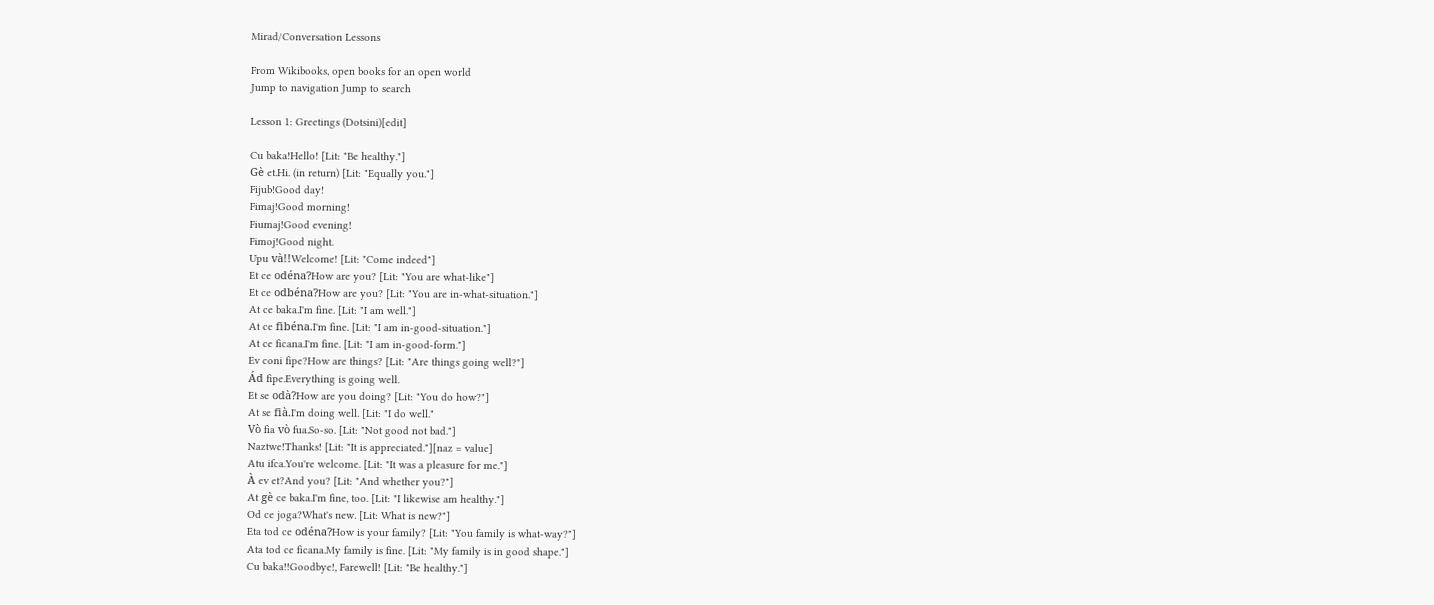Mirad/Conversation Lessons

From Wikibooks, open books for an open world
Jump to navigation Jump to search

Lesson 1: Greetings (Dotsini)[edit]

Cu baka!Hello! [Lit: "Be healthy."]
Gè et.Hi. (in return) [Lit: "Equally you."]
Fijub!Good day!
Fimaj!Good morning!
Fiumaj!Good evening!
Fimoj!Good night.
Upu và!!Welcome! [Lit: "Come indeed"]
Et ce odéna?How are you? [Lit: "You are what-like"]
Et ce odbéna?How are you? [Lit: "You are in-what-situation."]
At ce baka.I'm fine. [Lit: "I am well."]
At ce fibéna.I'm fine. [Lit: "I am in-good-situation."]
At ce ficana.I'm fine. [Lit: "I am in-good-form."]
Ev coni fipe?How are things? [Lit: "Are things going well?"]
Ád fipe.Everything is going well.
Et se odà?How are you doing? [Lit: "You do how?"]
At se fià.I'm doing well. [Lit: "I do well."
Vò fia vò fua.So-so. [Lit: "Not good not bad."]
Naztwe!Thanks! [Lit: "It is appreciated."][naz = value]
Atu ifca.You're welcome. [Lit: "It was a pleasure for me."]
À ev et?And you? [Lit: "And whether you?"]
At gè ce baka.I'm fine, too. [Lit: "I likewise am healthy."]
Od ce joga?What's new. [Lit: What is new?"]
Eta tod ce odéna?How is your family? [Lit: "You family is what-way?"]
Ata tod ce ficana.My family is fine. [Lit: "My family is in good shape."]
Cu baka!!Goodbye!, Farewell! [Lit: "Be healthy."]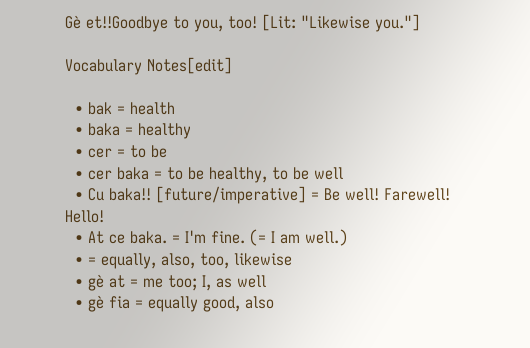Gè et!!Goodbye to you, too! [Lit: "Likewise you."]

Vocabulary Notes[edit]

  • bak = health
  • baka = healthy
  • cer = to be
  • cer baka = to be healthy, to be well
  • Cu baka!! [future/imperative] = Be well! Farewell! Hello!
  • At ce baka. = I'm fine. (= I am well.)
  • = equally, also, too, likewise
  • gè at = me too; I, as well
  • gè fia = equally good, also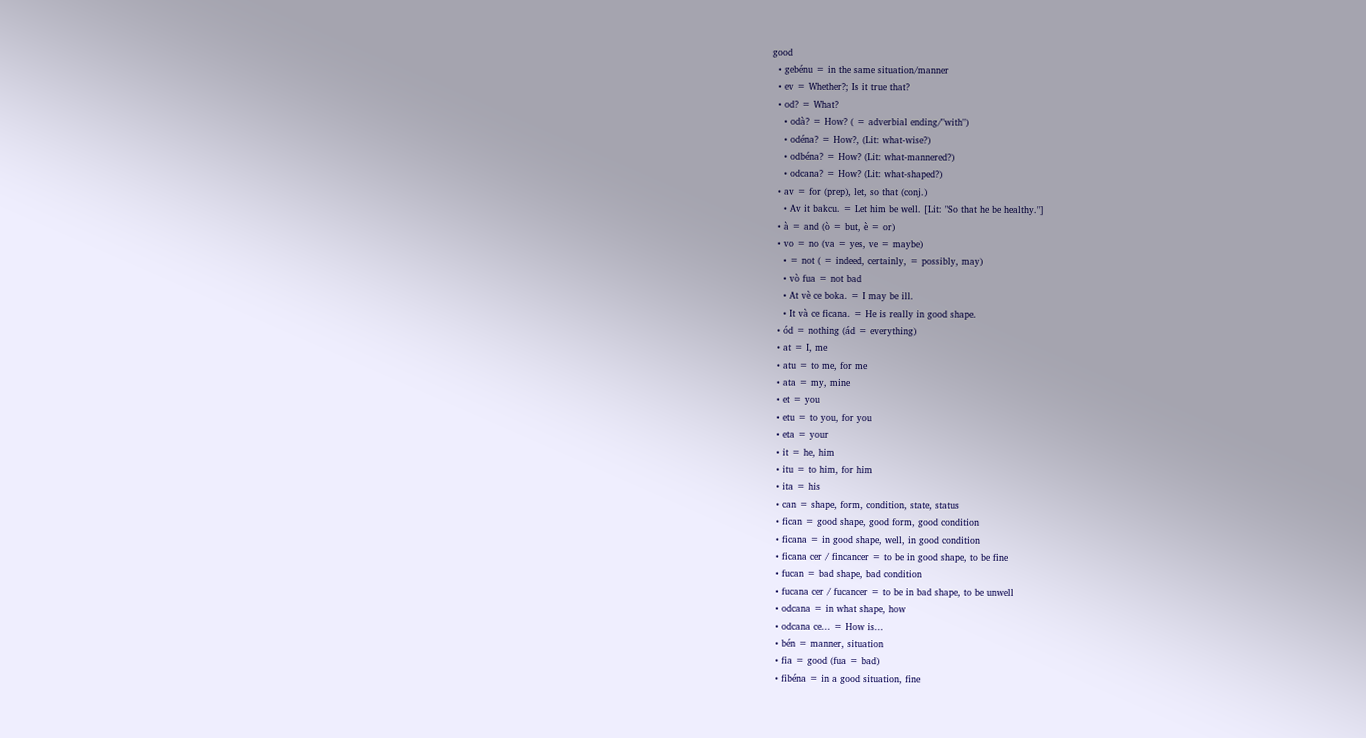good
  • gebénu = in the same situation/manner
  • ev = Whether?; Is it true that?
  • od? = What?
    • odà? = How? ( = adverbial ending/"with")
    • odéna? = How?, (Lit: what-wise?)
    • odbéna? = How? (Lit: what-mannered?)
    • odcana? = How? (Lit: what-shaped?)
  • av = for (prep), let, so that (conj.)
    • Av it bakcu. = Let him be well. [Lit: "So that he be healthy."]
  • à = and (ò = but, è = or)
  • vo = no (va = yes, ve = maybe)
    • = not ( = indeed, certainly, = possibly, may)
    • vò fua = not bad
    • At vè ce boka. = I may be ill.
    • It và ce ficana. = He is really in good shape.
  • ód = nothing (ád = everything)
  • at = I, me
  • atu = to me, for me
  • ata = my, mine
  • et = you
  • etu = to you, for you
  • eta = your
  • it = he, him
  • itu = to him, for him
  • ita = his
  • can = shape, form, condition, state, status
  • fican = good shape, good form, good condition
  • ficana = in good shape, well, in good condition
  • ficana cer / fincancer = to be in good shape, to be fine
  • fucan = bad shape, bad condition
  • fucana cer / fucancer = to be in bad shape, to be unwell
  • odcana = in what shape, how
  • odcana ce... = How is...
  • bén = manner, situation
  • fia = good (fua = bad)
  • fibéna = in a good situation, fine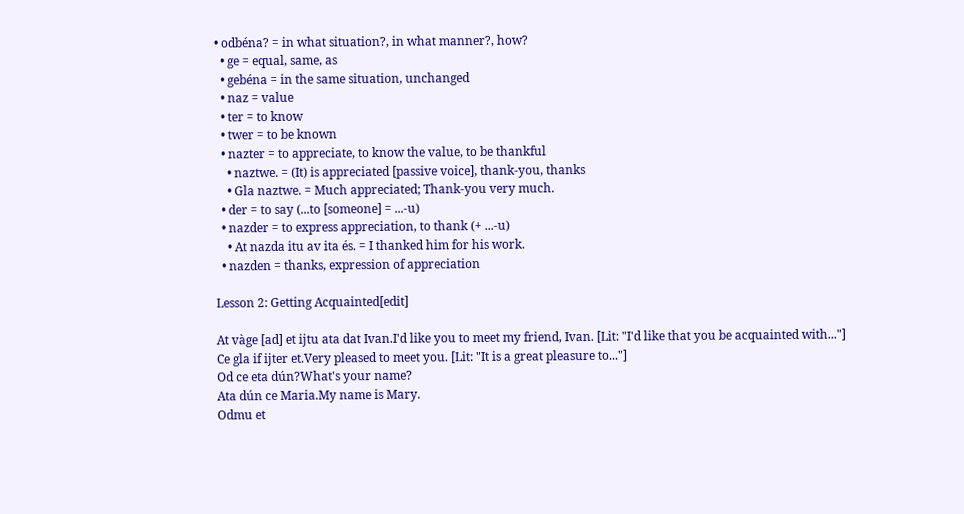• odbéna? = in what situation?, in what manner?, how?
  • ge = equal, same, as
  • gebéna = in the same situation, unchanged
  • naz = value
  • ter = to know
  • twer = to be known
  • nazter = to appreciate, to know the value, to be thankful
    • naztwe. = (It) is appreciated [passive voice], thank-you, thanks
    • Gla naztwe. = Much appreciated; Thank-you very much.
  • der = to say (...to [someone] = ...-u)
  • nazder = to express appreciation, to thank (+ ...-u)
    • At nazda itu av ita és. = I thanked him for his work.
  • nazden = thanks, expression of appreciation

Lesson 2: Getting Acquainted[edit]

At vàge [ad] et ijtu ata dat Ivan.I'd like you to meet my friend, Ivan. [Lit: "I'd like that you be acquainted with..."]
Ce gla if ijter et.Very pleased to meet you. [Lit: "It is a great pleasure to..."]
Od ce eta dún?What's your name?
Ata dún ce Maria.My name is Mary.
Odmu et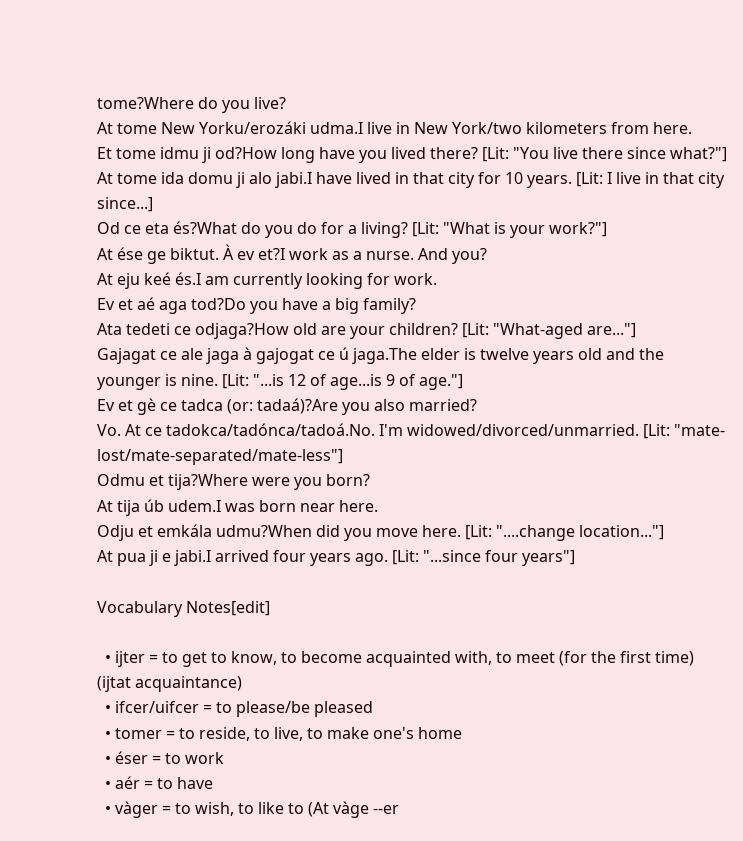tome?Where do you live?
At tome New Yorku/erozáki udma.I live in New York/two kilometers from here.
Et tome idmu ji od?How long have you lived there? [Lit: "You live there since what?"]
At tome ida domu ji alo jabi.I have lived in that city for 10 years. [Lit: I live in that city since...]
Od ce eta és?What do you do for a living? [Lit: "What is your work?"]
At ése ge biktut. À ev et?I work as a nurse. And you?
At eju keé és.I am currently looking for work.
Ev et aé aga tod?Do you have a big family?
Ata tedeti ce odjaga?How old are your children? [Lit: "What-aged are..."]
Gajagat ce ale jaga à gajogat ce ú jaga.The elder is twelve years old and the younger is nine. [Lit: "...is 12 of age...is 9 of age."]
Ev et gè ce tadca (or: tadaá)?Are you also married?
Vo. At ce tadokca/tadónca/tadoá.No. I'm widowed/divorced/unmarried. [Lit: "mate-lost/mate-separated/mate-less"]
Odmu et tija?Where were you born?
At tija úb udem.I was born near here.
Odju et emkála udmu?When did you move here. [Lit: "....change location..."]
At pua ji e jabi.I arrived four years ago. [Lit: "...since four years"]

Vocabulary Notes[edit]

  • ijter = to get to know, to become acquainted with, to meet (for the first time) (ijtat acquaintance)
  • ifcer/uifcer = to please/be pleased
  • tomer = to reside, to live, to make one's home
  • éser = to work
  • aér = to have
  • vàger = to wish, to like to (At vàge --er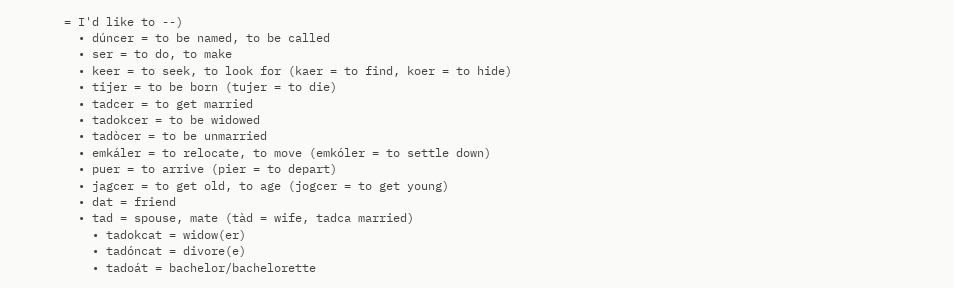= I'd like to --)
  • dúncer = to be named, to be called
  • ser = to do, to make
  • keer = to seek, to look for (kaer = to find, koer = to hide)
  • tijer = to be born (tujer = to die)
  • tadcer = to get married
  • tadokcer = to be widowed
  • tadòcer = to be unmarried
  • emkáler = to relocate, to move (emkóler = to settle down)
  • puer = to arrive (pier = to depart)
  • jagcer = to get old, to age (jogcer = to get young)
  • dat = friend
  • tad = spouse, mate (tàd = wife, tadca married)
    • tadokcat = widow(er)
    • tadóncat = divore(e)
    • tadoát = bachelor/bachelorette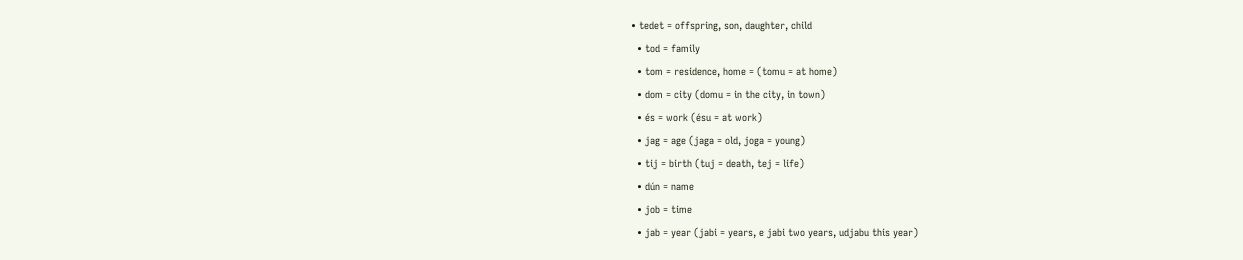• tedet = offspring, son, daughter, child
  • tod = family
  • tom = residence, home = (tomu = at home)
  • dom = city (domu = in the city, in town)
  • és = work (ésu = at work)
  • jag = age (jaga = old, joga = young)
  • tij = birth (tuj = death, tej = life)
  • dún = name
  • job = time
  • jab = year (jabi = years, e jabi two years, udjabu this year)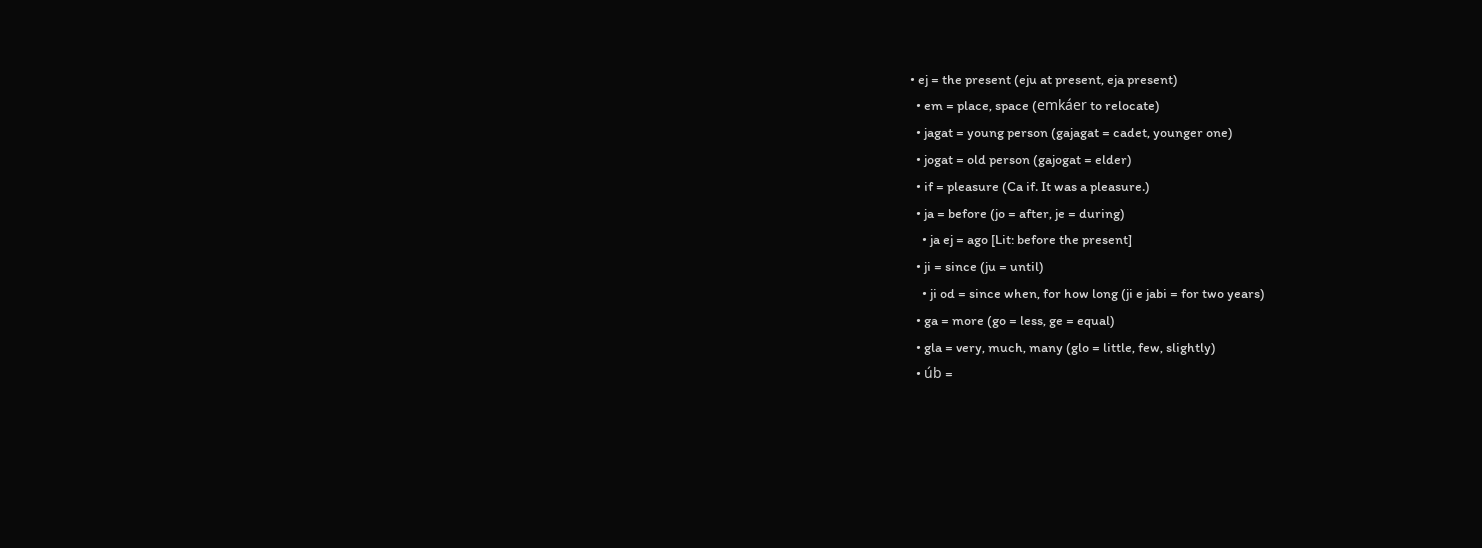• ej = the present (eju at present, eja present)
  • em = place, space (emkáer to relocate)
  • jagat = young person (gajagat = cadet, younger one)
  • jogat = old person (gajogat = elder)
  • if = pleasure (Ca if. It was a pleasure.)
  • ja = before (jo = after, je = during)
    • ja ej = ago [Lit: before the present]
  • ji = since (ju = until)
    • ji od = since when, for how long (ji e jabi = for two years)
  • ga = more (go = less, ge = equal)
  • gla = very, much, many (glo = little, few, slightly)
  • úb =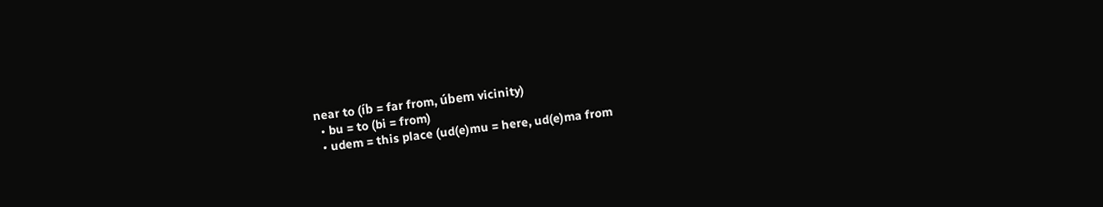near to (íb = far from, úbem vicinity)
  • bu = to (bi = from)
  • udem = this place (ud(e)mu = here, ud(e)ma from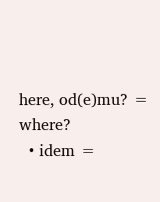here, od(e)mu? = where?
  • idem =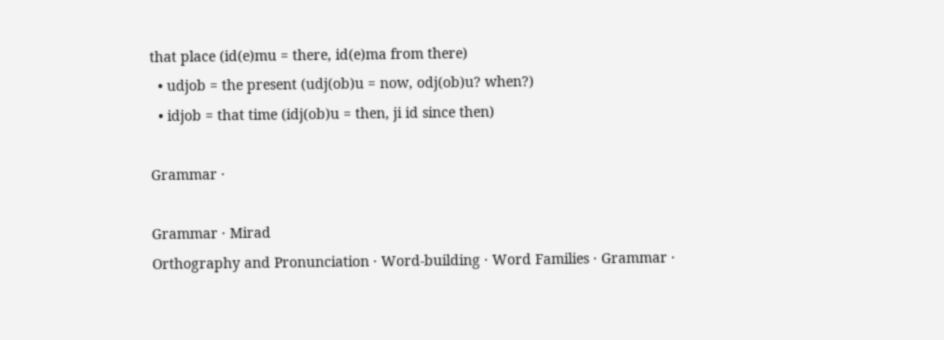that place (id(e)mu = there, id(e)ma from there)
  • udjob = the present (udj(ob)u = now, odj(ob)u? when?)
  • idjob = that time (idj(ob)u = then, ji id since then)

Grammar ·

Grammar · Mirad
Orthography and Pronunciation · Word-building · Word Families · Grammar ·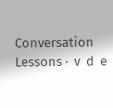Conversation Lessons ·  v  d  e